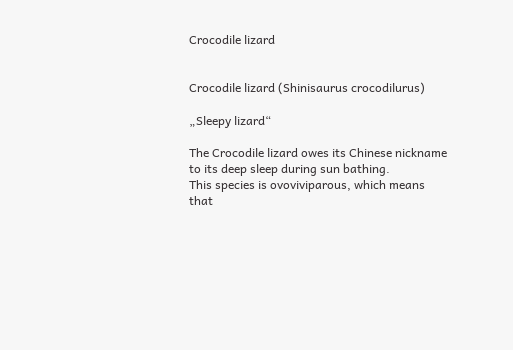Crocodile lizard


Crocodile lizard (Shinisaurus crocodilurus)

„Sleepy lizard“

The Crocodile lizard owes its Chinese nickname to its deep sleep during sun bathing.
This species is ovoviviparous, which means that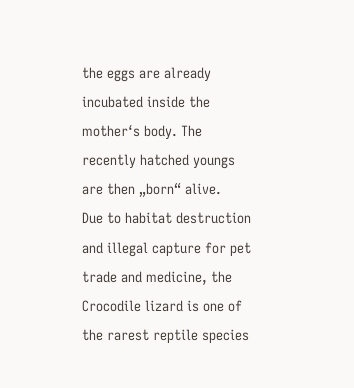the eggs are already incubated inside the mother‘s body. The recently hatched youngs are then „born“ alive.
Due to habitat destruction and illegal capture for pet trade and medicine, the Crocodile lizard is one of the rarest reptile species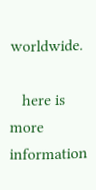worldwide.

   here is more information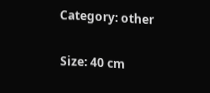Category: other

Size: 40 cm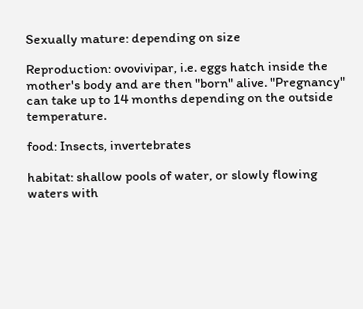Sexually mature: depending on size

Reproduction: ovovivipar, i.e. eggs hatch inside the mother's body and are then "born" alive. "Pregnancy" can take up to 14 months depending on the outside temperature.

food: Insects, invertebrates

habitat: shallow pools of water, or slowly flowing waters with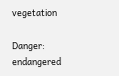vegetation

Danger: endangered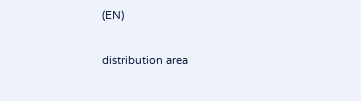(EN)

distribution area